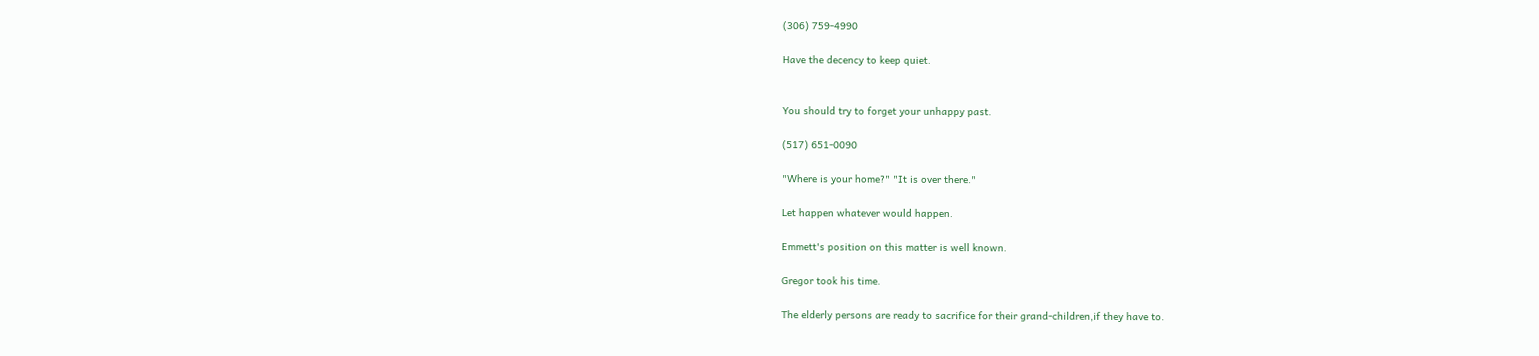(306) 759-4990

Have the decency to keep quiet.


You should try to forget your unhappy past.

(517) 651-0090

"Where is your home?" "It is over there."

Let happen whatever would happen.

Emmett's position on this matter is well known.

Gregor took his time.

The elderly persons are ready to sacrifice for their grand-children,if they have to.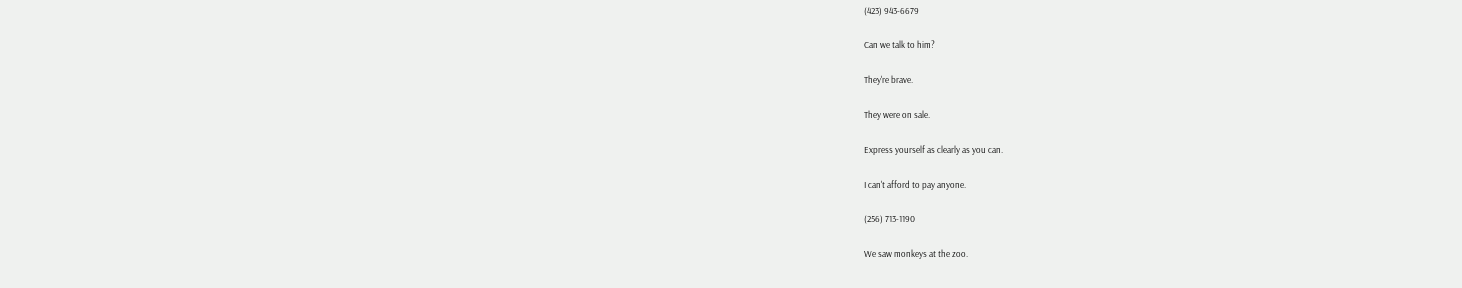(423) 943-6679

Can we talk to him?

They're brave.

They were on sale.

Express yourself as clearly as you can.

I can't afford to pay anyone.

(256) 713-1190

We saw monkeys at the zoo.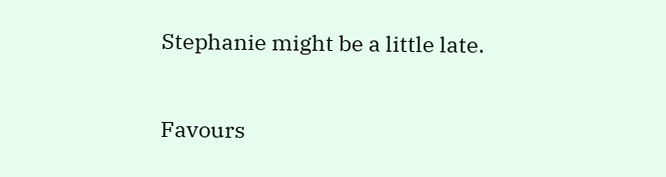Stephanie might be a little late.

Favours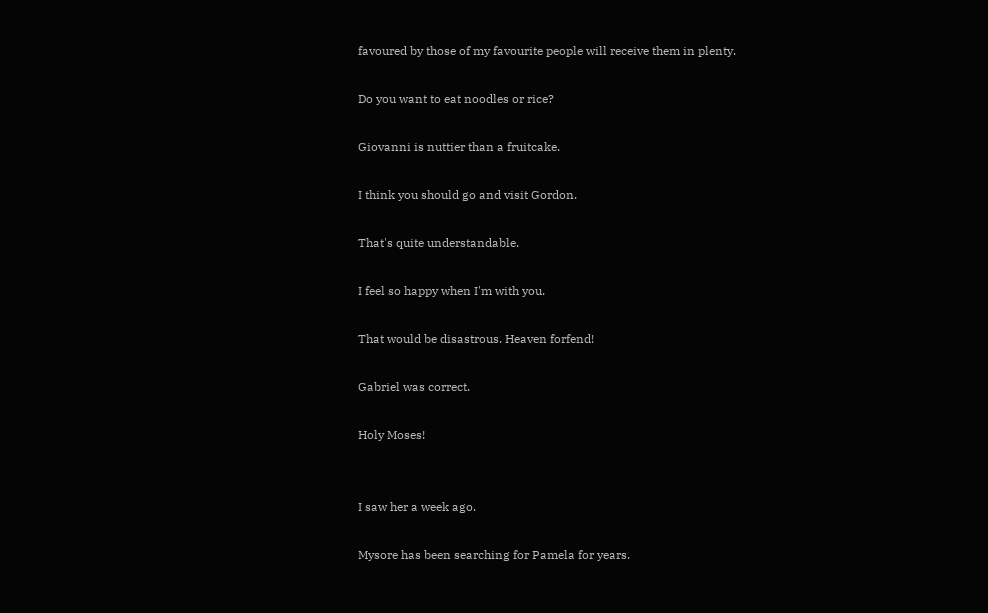favoured by those of my favourite people will receive them in plenty.

Do you want to eat noodles or rice?

Giovanni is nuttier than a fruitcake.

I think you should go and visit Gordon.

That's quite understandable.

I feel so happy when I'm with you.

That would be disastrous. Heaven forfend!

Gabriel was correct.

Holy Moses!


I saw her a week ago.

Mysore has been searching for Pamela for years.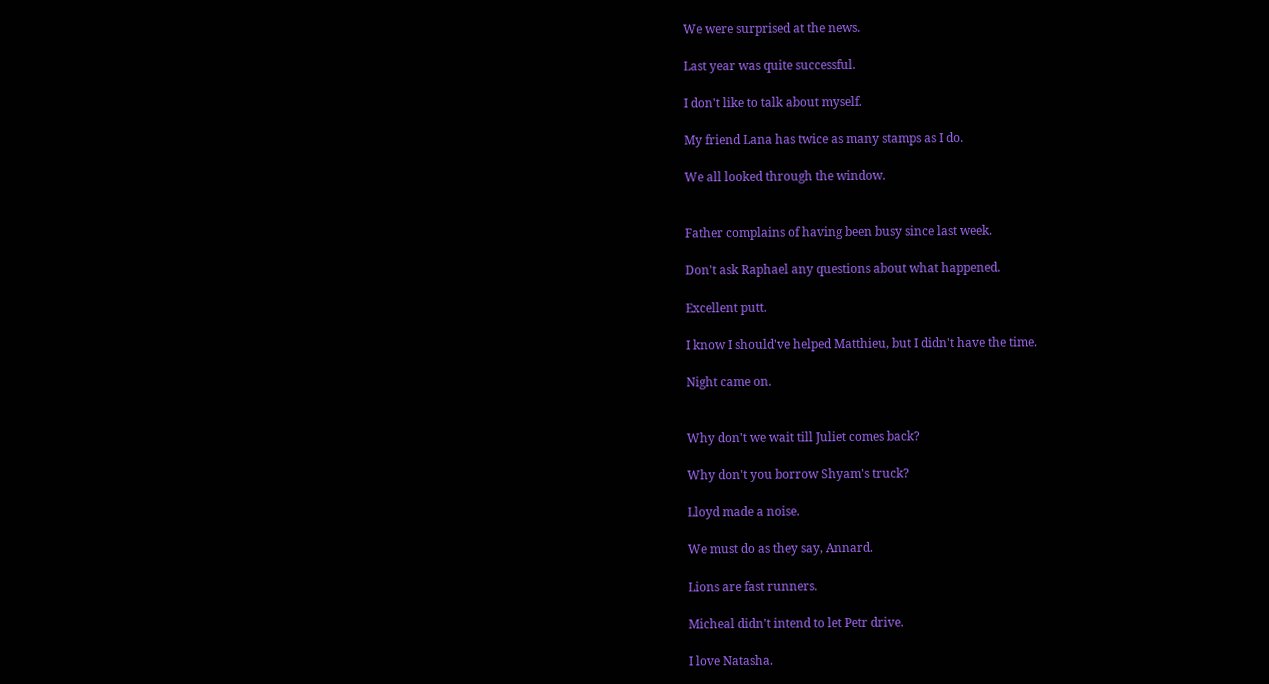We were surprised at the news.

Last year was quite successful.

I don't like to talk about myself.

My friend Lana has twice as many stamps as I do.

We all looked through the window.


Father complains of having been busy since last week.

Don't ask Raphael any questions about what happened.

Excellent putt.

I know I should've helped Matthieu, but I didn't have the time.

Night came on.


Why don't we wait till Juliet comes back?

Why don't you borrow Shyam's truck?

Lloyd made a noise.

We must do as they say, Annard.

Lions are fast runners.

Micheal didn't intend to let Petr drive.

I love Natasha.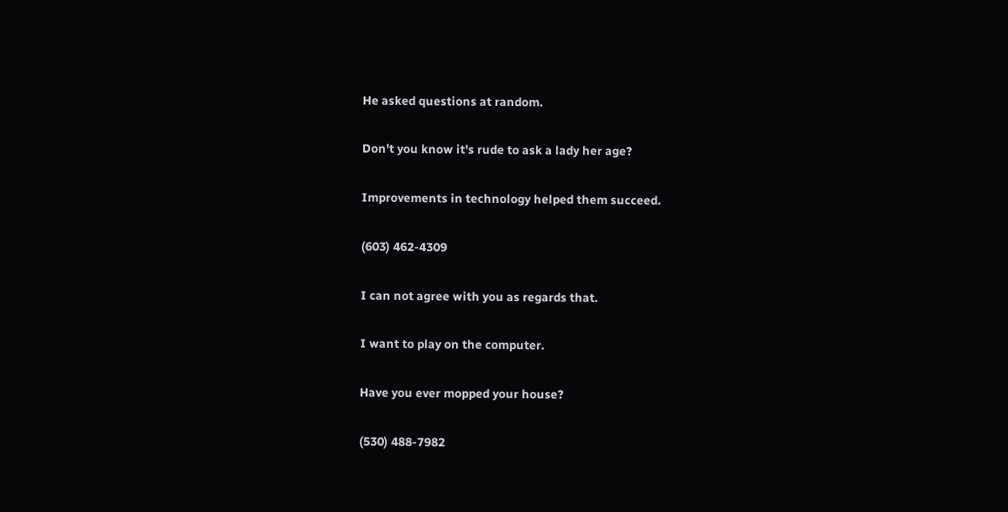He asked questions at random.

Don't you know it's rude to ask a lady her age?

Improvements in technology helped them succeed.

(603) 462-4309

I can not agree with you as regards that.

I want to play on the computer.

Have you ever mopped your house?

(530) 488-7982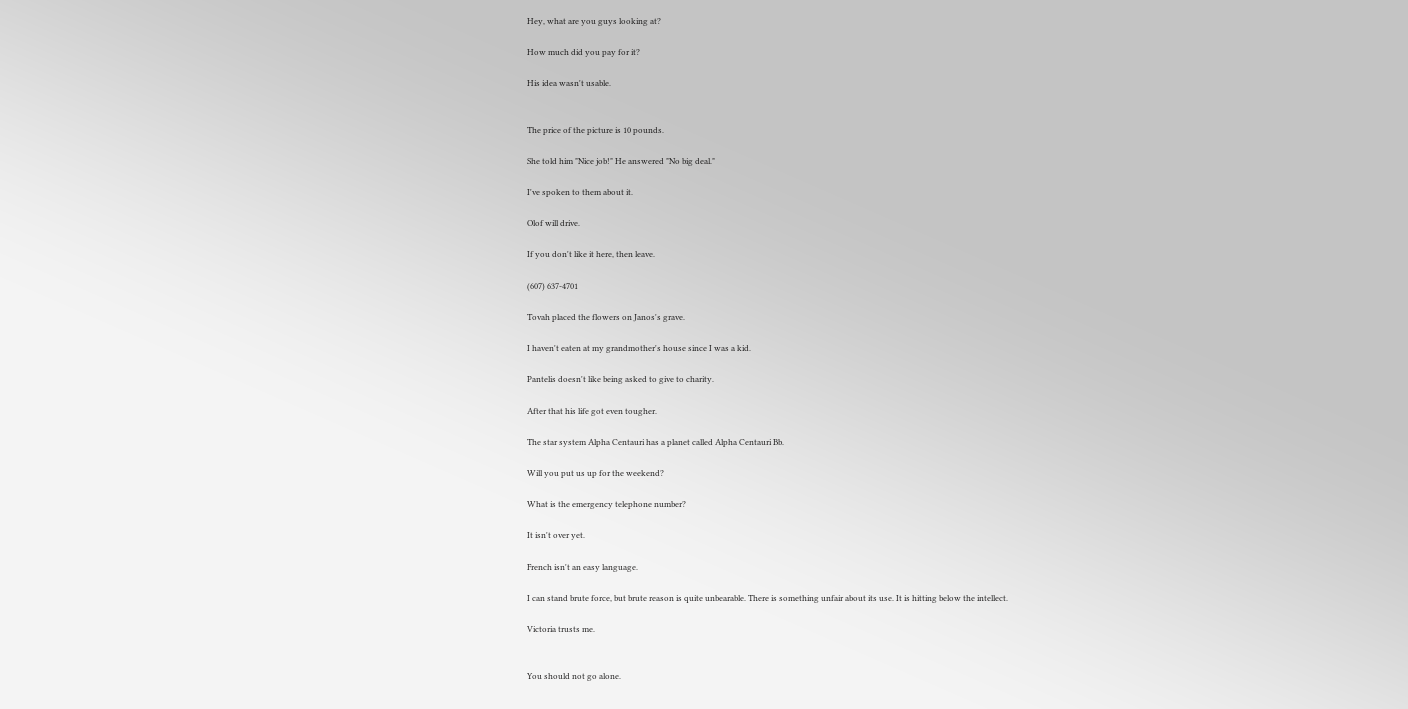Hey, what are you guys looking at?

How much did you pay for it?

His idea wasn't usable.


The price of the picture is 10 pounds.

She told him "Nice job!" He answered "No big deal."

I've spoken to them about it.

Olof will drive.

If you don't like it here, then leave.

(607) 637-4701

Tovah placed the flowers on Janos's grave.

I haven't eaten at my grandmother's house since I was a kid.

Pantelis doesn't like being asked to give to charity.

After that his life got even tougher.

The star system Alpha Centauri has a planet called Alpha Centauri Bb.

Will you put us up for the weekend?

What is the emergency telephone number?

It isn't over yet.

French isn't an easy language.

I can stand brute force, but brute reason is quite unbearable. There is something unfair about its use. It is hitting below the intellect.

Victoria trusts me.


You should not go alone.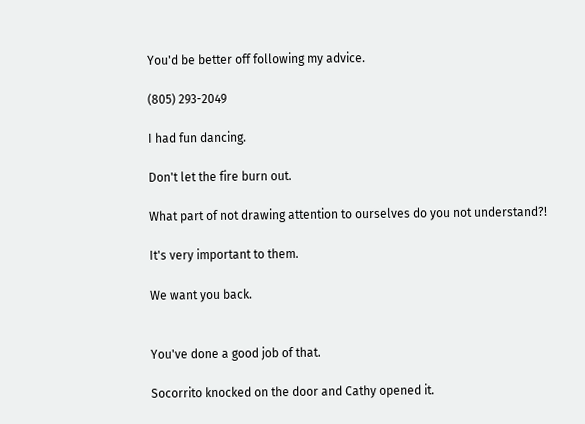You'd be better off following my advice.

(805) 293-2049

I had fun dancing.

Don't let the fire burn out.

What part of not drawing attention to ourselves do you not understand?!

It's very important to them.

We want you back.


You've done a good job of that.

Socorrito knocked on the door and Cathy opened it.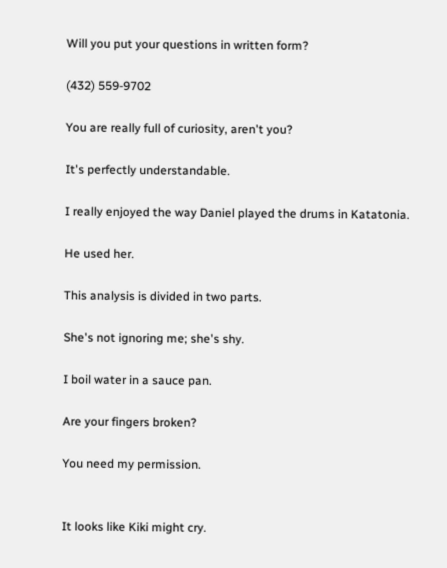Will you put your questions in written form?

(432) 559-9702

You are really full of curiosity, aren't you?

It's perfectly understandable.

I really enjoyed the way Daniel played the drums in Katatonia.

He used her.

This analysis is divided in two parts.

She's not ignoring me; she's shy.

I boil water in a sauce pan.

Are your fingers broken?

You need my permission.


It looks like Kiki might cry.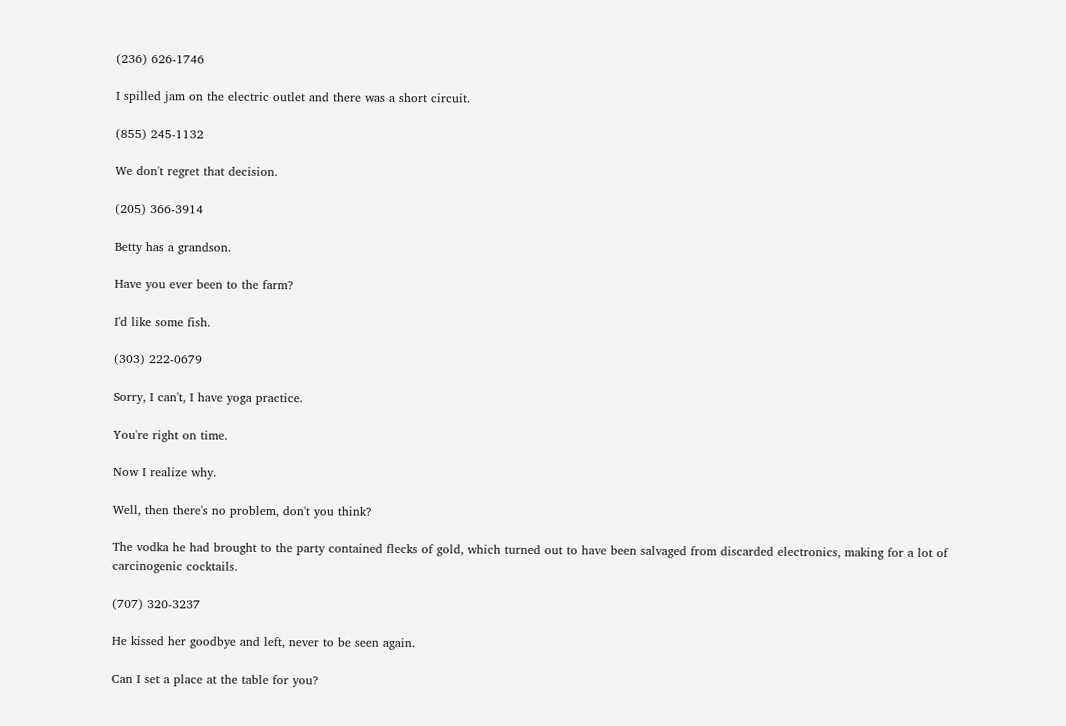(236) 626-1746

I spilled jam on the electric outlet and there was a short circuit.

(855) 245-1132

We don't regret that decision.

(205) 366-3914

Betty has a grandson.

Have you ever been to the farm?

I'd like some fish.

(303) 222-0679

Sorry, I can't, I have yoga practice.

You're right on time.

Now I realize why.

Well, then there's no problem, don't you think?

The vodka he had brought to the party contained flecks of gold, which turned out to have been salvaged from discarded electronics, making for a lot of carcinogenic cocktails.

(707) 320-3237

He kissed her goodbye and left, never to be seen again.

Can I set a place at the table for you?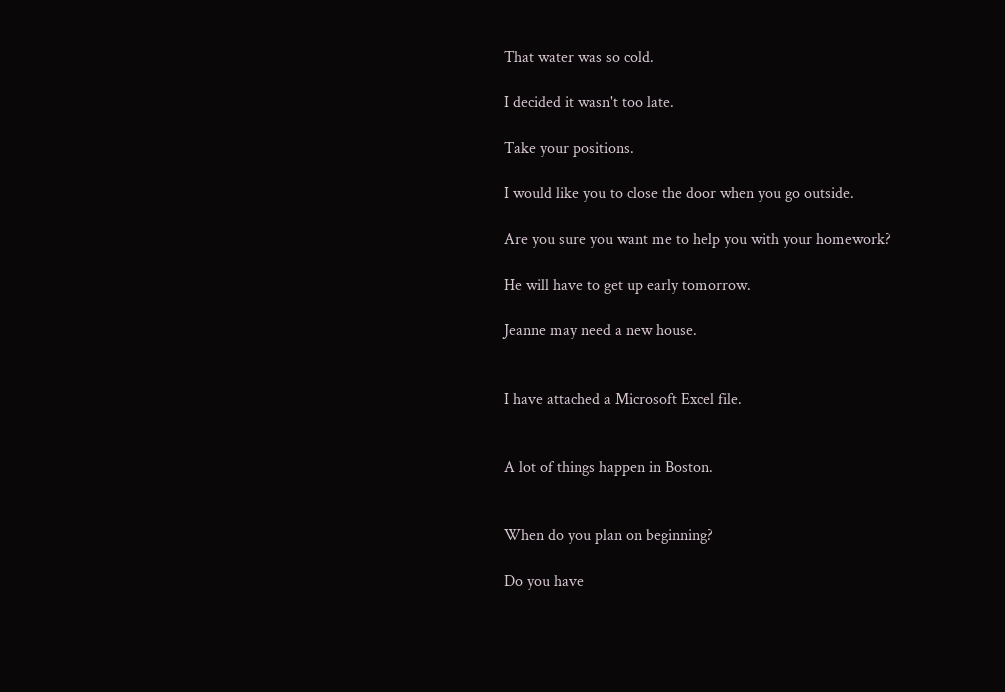That water was so cold.

I decided it wasn't too late.

Take your positions.

I would like you to close the door when you go outside.

Are you sure you want me to help you with your homework?

He will have to get up early tomorrow.

Jeanne may need a new house.


I have attached a Microsoft Excel file.


A lot of things happen in Boston.


When do you plan on beginning?

Do you have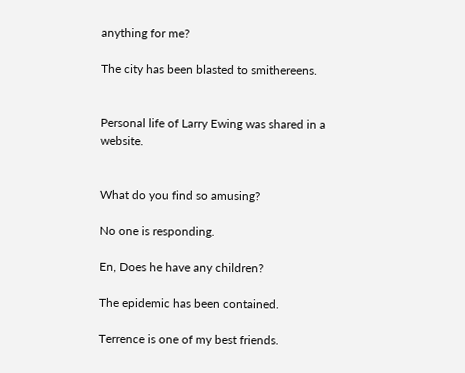anything for me?

The city has been blasted to smithereens.


Personal life of Larry Ewing was shared in a website.


What do you find so amusing?

No one is responding.

En, Does he have any children?

The epidemic has been contained.

Terrence is one of my best friends.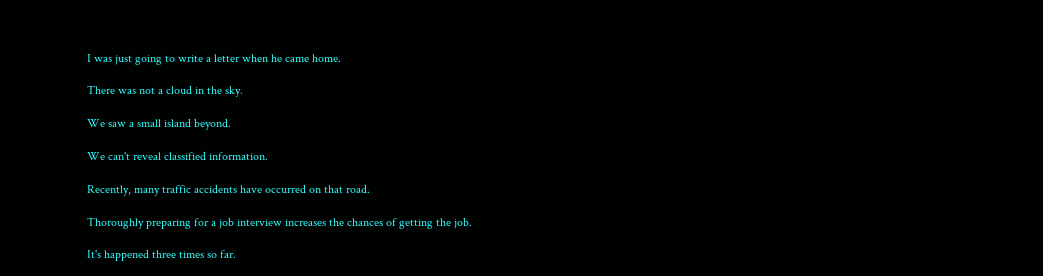I was just going to write a letter when he came home.

There was not a cloud in the sky.

We saw a small island beyond.

We can't reveal classified information.

Recently, many traffic accidents have occurred on that road.

Thoroughly preparing for a job interview increases the chances of getting the job.

It's happened three times so far.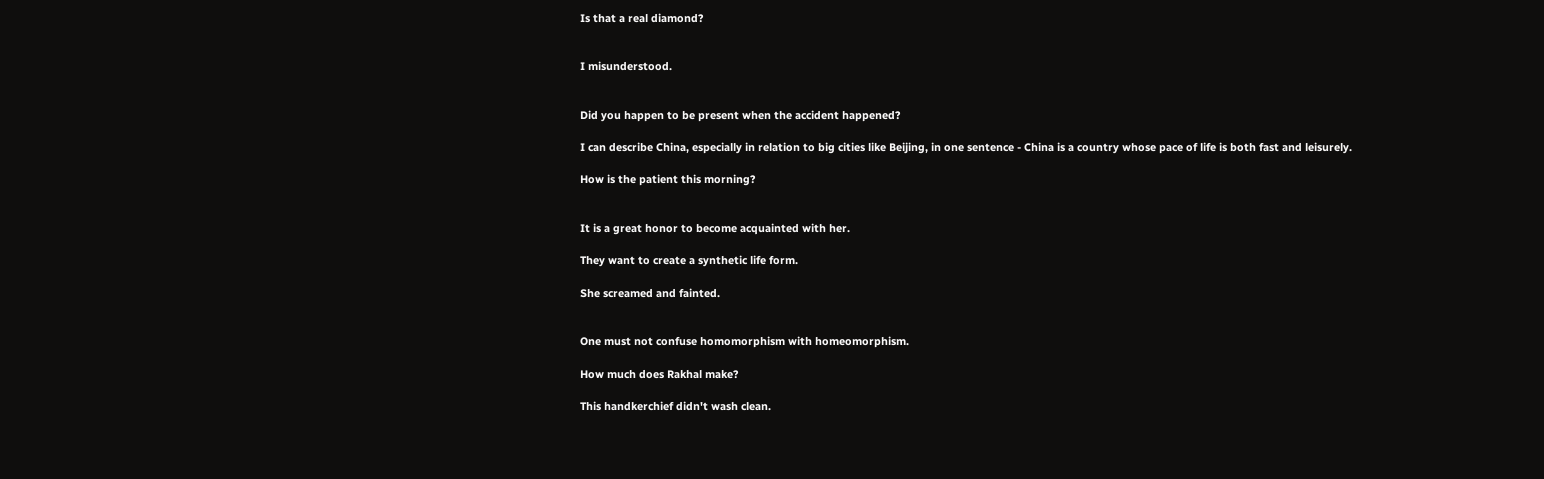Is that a real diamond?


I misunderstood.


Did you happen to be present when the accident happened?

I can describe China, especially in relation to big cities like Beijing, in one sentence - China is a country whose pace of life is both fast and leisurely.

How is the patient this morning?


It is a great honor to become acquainted with her.

They want to create a synthetic life form.

She screamed and fainted.


One must not confuse homomorphism with homeomorphism.

How much does Rakhal make?

This handkerchief didn't wash clean.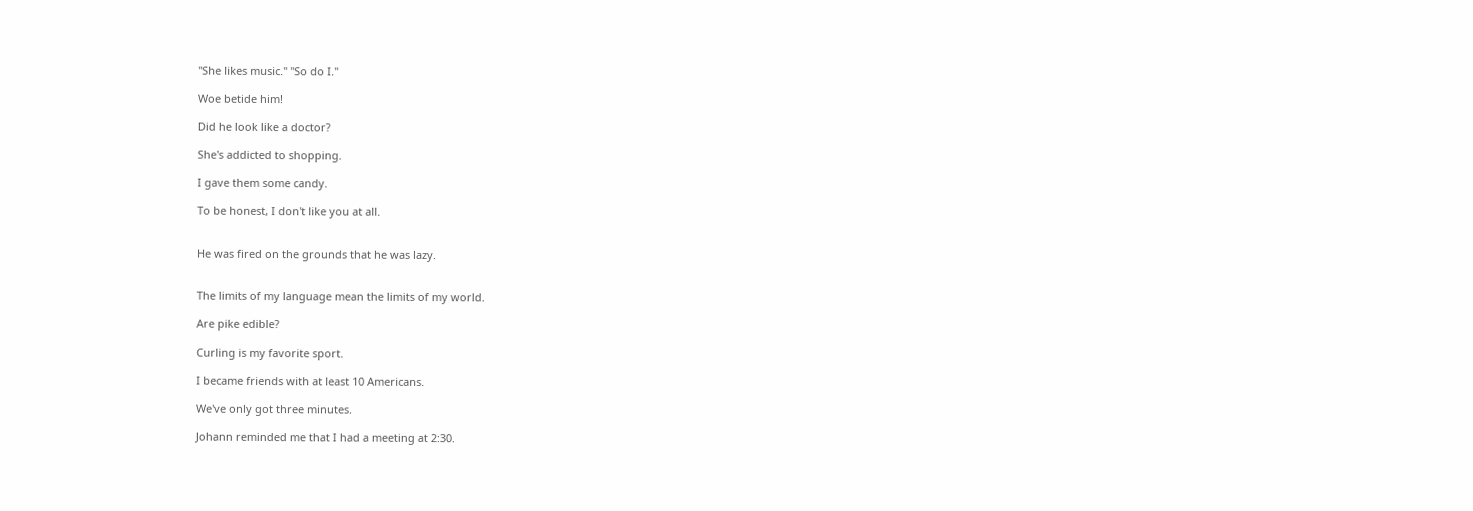"She likes music." "So do I."

Woe betide him!

Did he look like a doctor?

She's addicted to shopping.

I gave them some candy.

To be honest, I don't like you at all.


He was fired on the grounds that he was lazy.


The limits of my language mean the limits of my world.

Are pike edible?

Curling is my favorite sport.

I became friends with at least 10 Americans.

We've only got three minutes.

Johann reminded me that I had a meeting at 2:30.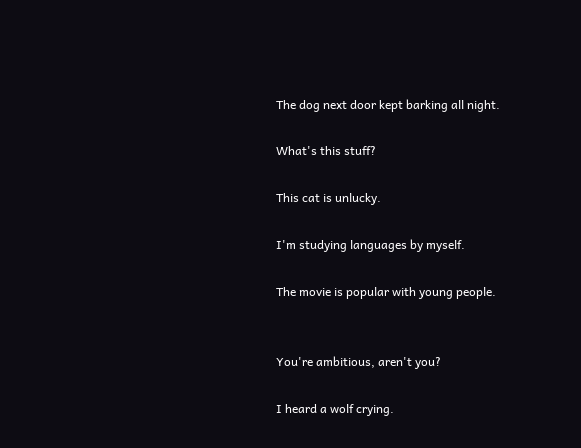The dog next door kept barking all night.

What's this stuff?

This cat is unlucky.

I'm studying languages by myself.

The movie is popular with young people.


You're ambitious, aren't you?

I heard a wolf crying.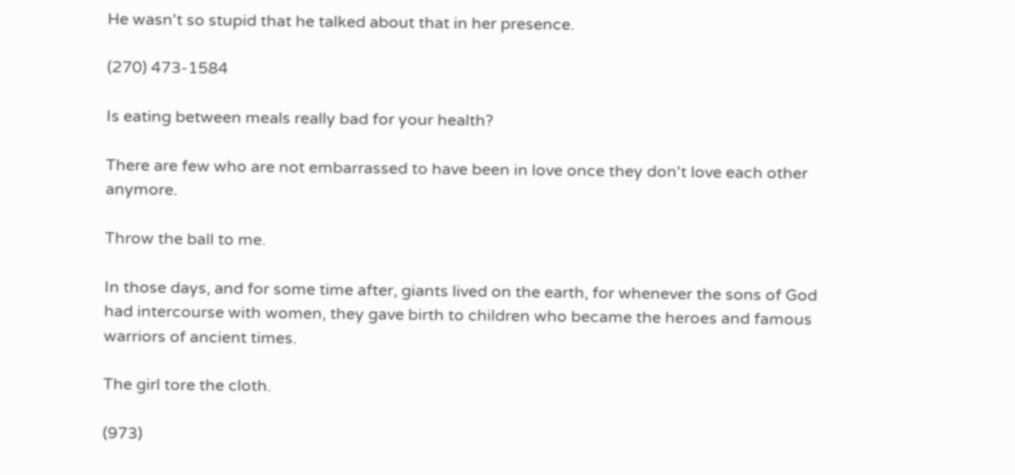He wasn't so stupid that he talked about that in her presence.

(270) 473-1584

Is eating between meals really bad for your health?

There are few who are not embarrassed to have been in love once they don't love each other anymore.

Throw the ball to me.

In those days, and for some time after, giants lived on the earth, for whenever the sons of God had intercourse with women, they gave birth to children who became the heroes and famous warriors of ancient times.

The girl tore the cloth.

(973)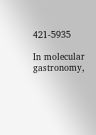421-5935

In molecular gastronomy,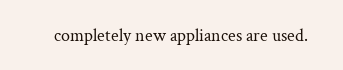completely new appliances are used.